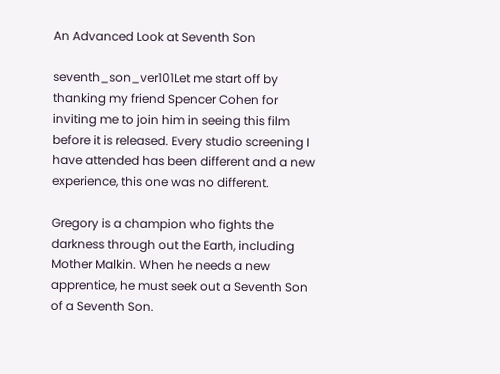An Advanced Look at Seventh Son

seventh_son_ver101Let me start off by thanking my friend Spencer Cohen for inviting me to join him in seeing this film before it is released. Every studio screening I have attended has been different and a new experience, this one was no different.

Gregory is a champion who fights the darkness through out the Earth, including Mother Malkin. When he needs a new apprentice, he must seek out a Seventh Son of a Seventh Son.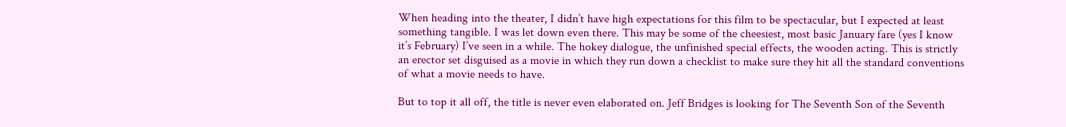When heading into the theater, I didn’t have high expectations for this film to be spectacular, but I expected at least something tangible. I was let down even there. This may be some of the cheesiest, most basic January fare (yes I know it’s February) I’ve seen in a while. The hokey dialogue, the unfinished special effects, the wooden acting. This is strictly an erector set disguised as a movie in which they run down a checklist to make sure they hit all the standard conventions of what a movie needs to have.

But to top it all off, the title is never even elaborated on. Jeff Bridges is looking for The Seventh Son of the Seventh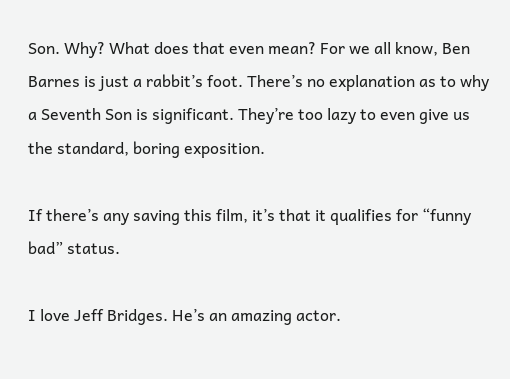Son. Why? What does that even mean? For we all know, Ben Barnes is just a rabbit’s foot. There’s no explanation as to why a Seventh Son is significant. They’re too lazy to even give us the standard, boring exposition.

If there’s any saving this film, it’s that it qualifies for “funny bad” status.

I love Jeff Bridges. He’s an amazing actor.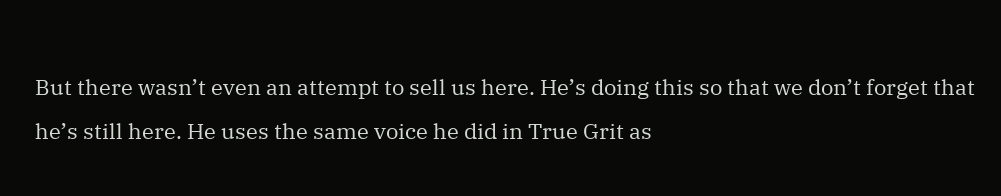But there wasn’t even an attempt to sell us here. He’s doing this so that we don’t forget that he’s still here. He uses the same voice he did in True Grit as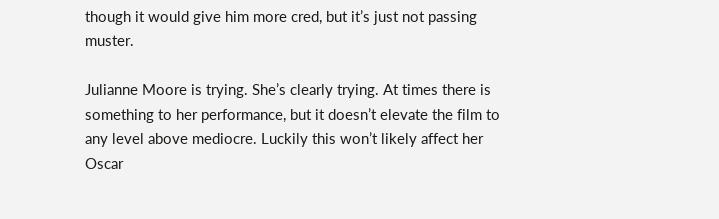though it would give him more cred, but it’s just not passing muster.

Julianne Moore is trying. She’s clearly trying. At times there is something to her performance, but it doesn’t elevate the film to any level above mediocre. Luckily this won’t likely affect her Oscar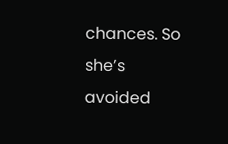chances. So she’s avoided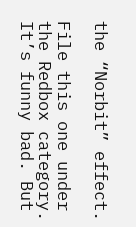the “Norbit” effect.

File this one under the Redbox category. It’s funny bad. But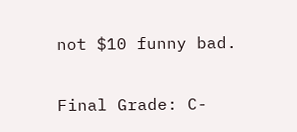not $10 funny bad.

Final Grade: C-